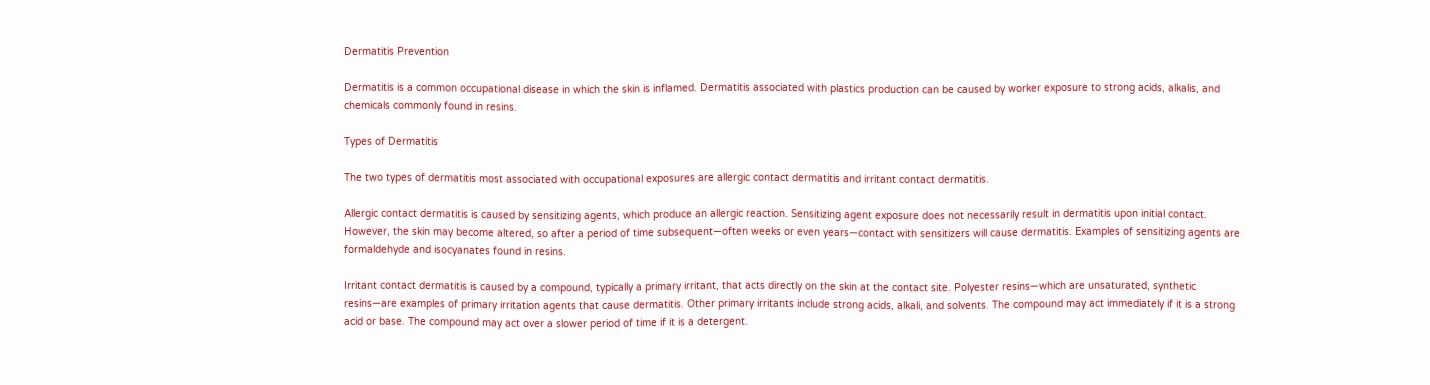Dermatitis Prevention

Dermatitis is a common occupational disease in which the skin is inflamed. Dermatitis associated with plastics production can be caused by worker exposure to strong acids, alkalis, and chemicals commonly found in resins.

Types of Dermatitis

The two types of dermatitis most associated with occupational exposures are allergic contact dermatitis and irritant contact dermatitis.

Allergic contact dermatitis is caused by sensitizing agents, which produce an allergic reaction. Sensitizing agent exposure does not necessarily result in dermatitis upon initial contact. However, the skin may become altered, so after a period of time subsequent—often weeks or even years—contact with sensitizers will cause dermatitis. Examples of sensitizing agents are formaldehyde and isocyanates found in resins.

Irritant contact dermatitis is caused by a compound, typically a primary irritant, that acts directly on the skin at the contact site. Polyester resins—which are unsaturated, synthetic resins—are examples of primary irritation agents that cause dermatitis. Other primary irritants include strong acids, alkali, and solvents. The compound may act immediately if it is a strong acid or base. The compound may act over a slower period of time if it is a detergent.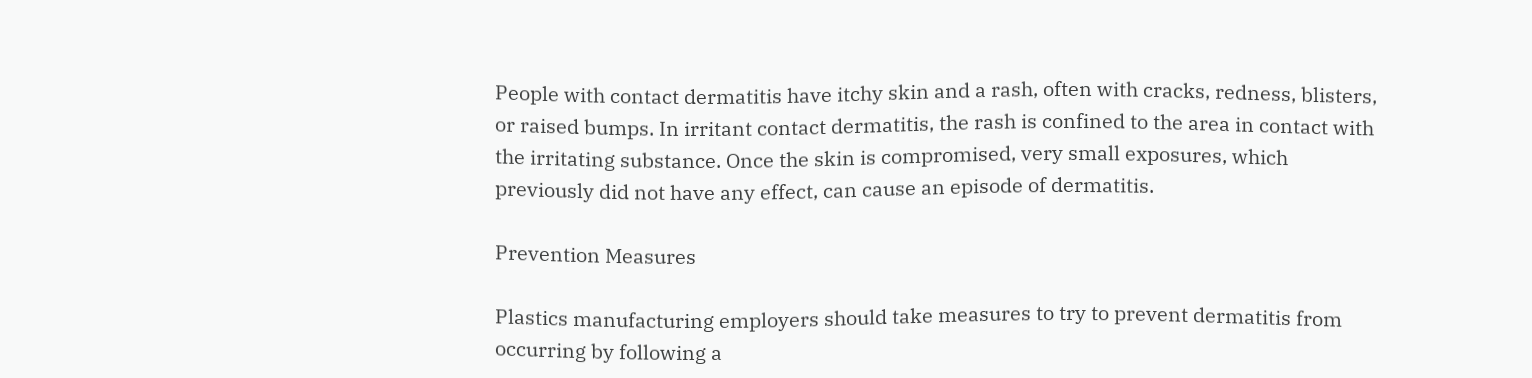People with contact dermatitis have itchy skin and a rash, often with cracks, redness, blisters, or raised bumps. In irritant contact dermatitis, the rash is confined to the area in contact with the irritating substance. Once the skin is compromised, very small exposures, which previously did not have any effect, can cause an episode of dermatitis.

Prevention Measures

Plastics manufacturing employers should take measures to try to prevent dermatitis from occurring by following a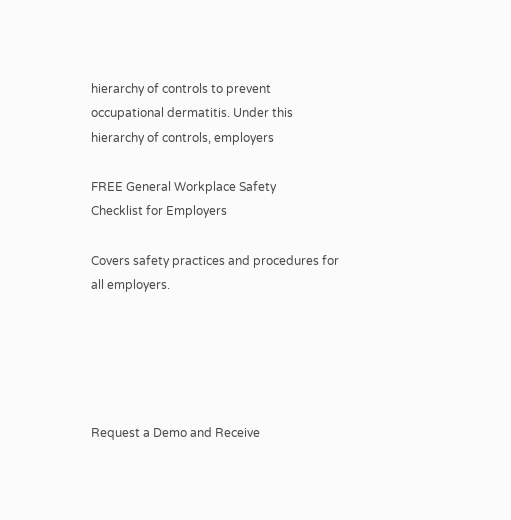hierarchy of controls to prevent occupational dermatitis. Under this hierarchy of controls, employers

FREE General Workplace Safety
Checklist for Employers

Covers safety practices and procedures for all employers.





Request a Demo and Receive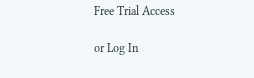Free Trial Access

or Log In